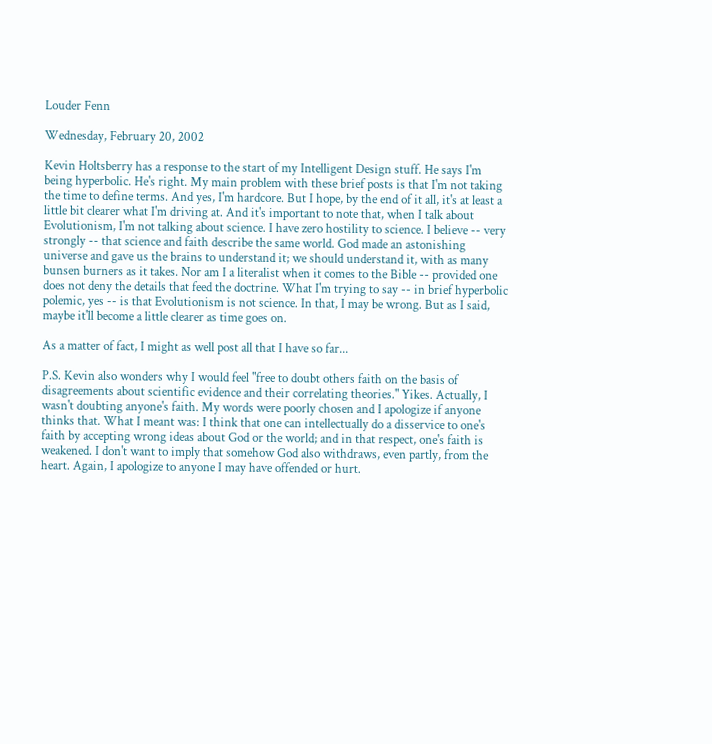Louder Fenn

Wednesday, February 20, 2002

Kevin Holtsberry has a response to the start of my Intelligent Design stuff. He says I'm being hyperbolic. He's right. My main problem with these brief posts is that I'm not taking the time to define terms. And yes, I'm hardcore. But I hope, by the end of it all, it's at least a little bit clearer what I'm driving at. And it's important to note that, when I talk about Evolutionism, I'm not talking about science. I have zero hostility to science. I believe -- very strongly -- that science and faith describe the same world. God made an astonishing universe and gave us the brains to understand it; we should understand it, with as many bunsen burners as it takes. Nor am I a literalist when it comes to the Bible -- provided one does not deny the details that feed the doctrine. What I'm trying to say -- in brief hyperbolic polemic, yes -- is that Evolutionism is not science. In that, I may be wrong. But as I said, maybe it'll become a little clearer as time goes on.

As a matter of fact, I might as well post all that I have so far...

P.S. Kevin also wonders why I would feel "free to doubt others faith on the basis of disagreements about scientific evidence and their correlating theories." Yikes. Actually, I wasn't doubting anyone's faith. My words were poorly chosen and I apologize if anyone thinks that. What I meant was: I think that one can intellectually do a disservice to one's faith by accepting wrong ideas about God or the world; and in that respect, one's faith is weakened. I don't want to imply that somehow God also withdraws, even partly, from the heart. Again, I apologize to anyone I may have offended or hurt.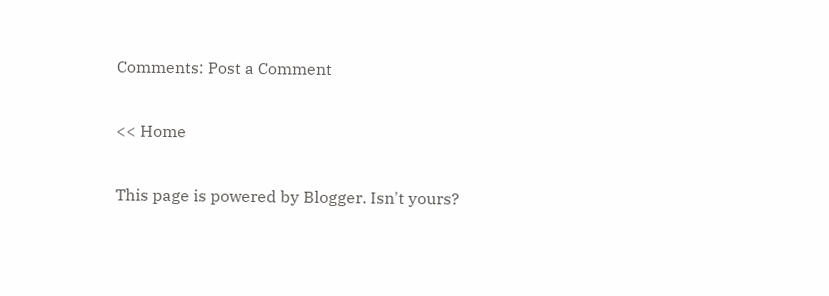Comments: Post a Comment

<< Home

This page is powered by Blogger. Isn't yours?